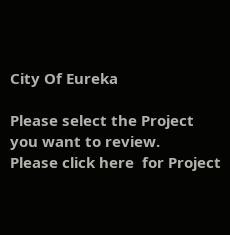City Of Eureka

Please select the Project you want to review.
Please click here  for Project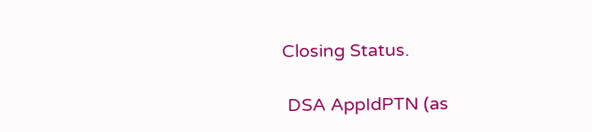Closing Status.

 DSA AppIdPTN (as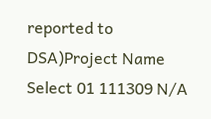reported to DSA)Project Name
Select 01 111309 N/A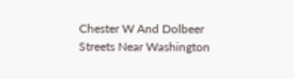Chester W And Dolbeer Streets Near Washington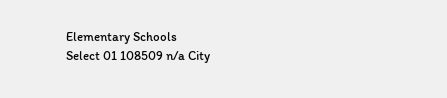Elementary Schools
Select 01 108509 n/a City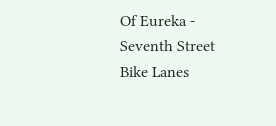Of Eureka - Seventh Street Bike Lanes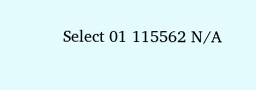Select 01 115562 N/A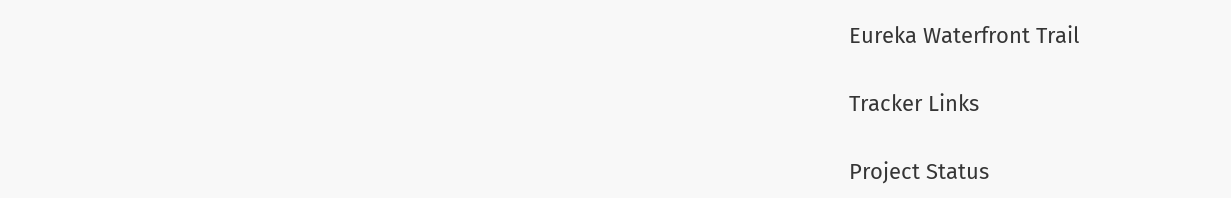Eureka Waterfront Trail

Tracker Links

Project Status